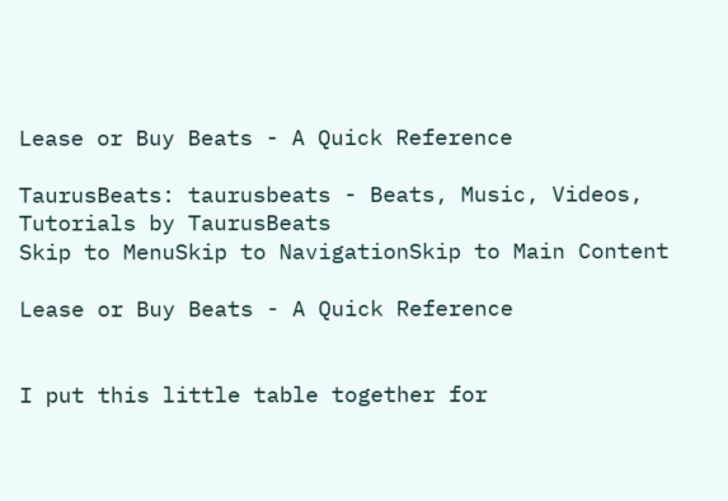Lease or Buy Beats - A Quick Reference

TaurusBeats: taurusbeats - Beats, Music, Videos, Tutorials by TaurusBeats
Skip to MenuSkip to NavigationSkip to Main Content

Lease or Buy Beats - A Quick Reference


I put this little table together for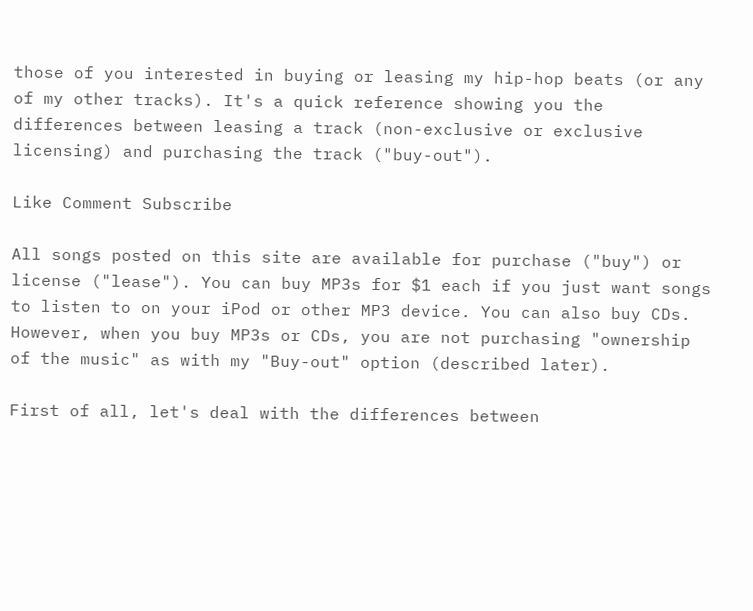those of you interested in buying or leasing my hip-hop beats (or any of my other tracks). It's a quick reference showing you the differences between leasing a track (non-exclusive or exclusive licensing) and purchasing the track ("buy-out").

Like Comment Subscribe

All songs posted on this site are available for purchase ("buy") or license ("lease"). You can buy MP3s for $1 each if you just want songs to listen to on your iPod or other MP3 device. You can also buy CDs. However, when you buy MP3s or CDs, you are not purchasing "ownership of the music" as with my "Buy-out" option (described later).

First of all, let's deal with the differences between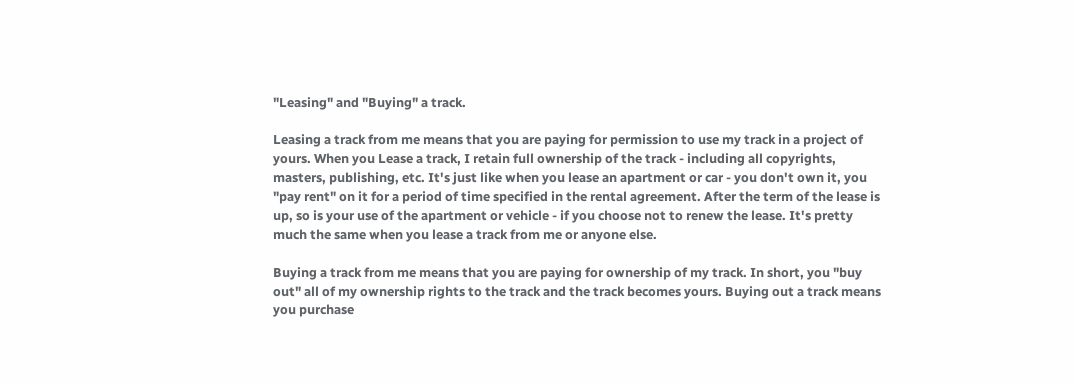"Leasing" and "Buying" a track.

Leasing a track from me means that you are paying for permission to use my track in a project of yours. When you Lease a track, I retain full ownership of the track - including all copyrights, masters, publishing, etc. It's just like when you lease an apartment or car - you don't own it, you "pay rent" on it for a period of time specified in the rental agreement. After the term of the lease is up, so is your use of the apartment or vehicle - if you choose not to renew the lease. It's pretty much the same when you lease a track from me or anyone else.

Buying a track from me means that you are paying for ownership of my track. In short, you "buy out" all of my ownership rights to the track and the track becomes yours. Buying out a track means you purchase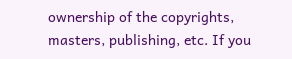ownership of the copyrights, masters, publishing, etc. If you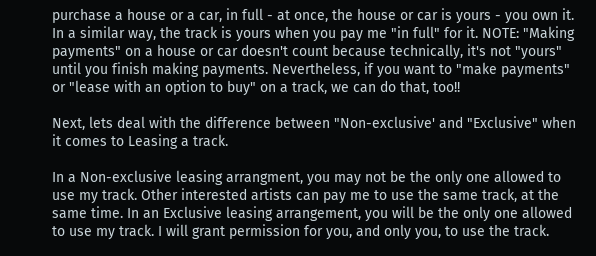purchase a house or a car, in full - at once, the house or car is yours - you own it. In a similar way, the track is yours when you pay me "in full" for it. NOTE: "Making payments" on a house or car doesn't count because technically, it's not "yours" until you finish making payments. Nevertheless, if you want to "make payments" or "lease with an option to buy" on a track, we can do that, too!!

Next, lets deal with the difference between "Non-exclusive' and "Exclusive" when it comes to Leasing a track.

In a Non-exclusive leasing arrangment, you may not be the only one allowed to use my track. Other interested artists can pay me to use the same track, at the same time. In an Exclusive leasing arrangement, you will be the only one allowed to use my track. I will grant permission for you, and only you, to use the track.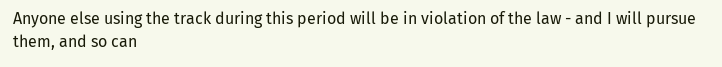Anyone else using the track during this period will be in violation of the law - and I will pursue them, and so can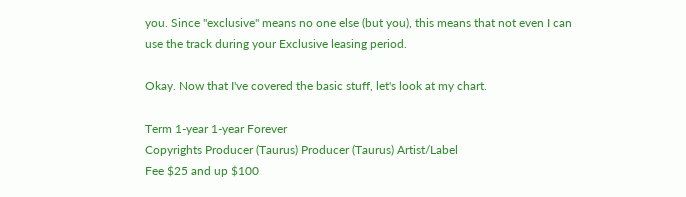you. Since "exclusive" means no one else (but you), this means that not even I can use the track during your Exclusive leasing period.

Okay. Now that I've covered the basic stuff, let's look at my chart.

Term 1-year 1-year Forever
Copyrights Producer (Taurus) Producer (Taurus) Artist/Label
Fee $25 and up $100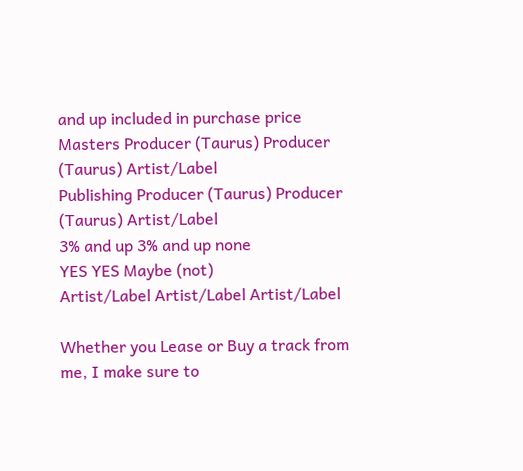and up included in purchase price
Masters Producer (Taurus) Producer (Taurus) Artist/Label
Publishing Producer (Taurus) Producer (Taurus) Artist/Label
3% and up 3% and up none
YES YES Maybe (not)
Artist/Label Artist/Label Artist/Label

Whether you Lease or Buy a track from me, I make sure to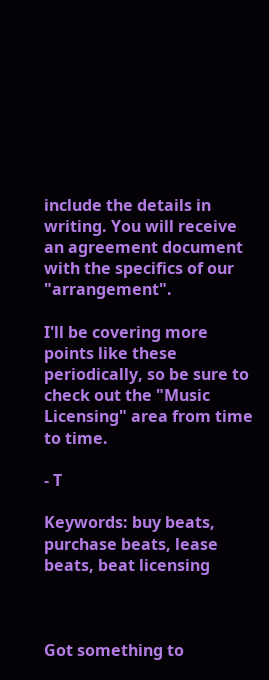include the details in writing. You will receive an agreement document with the specifics of our "arrangement".

I'll be covering more points like these periodically, so be sure to check out the "Music Licensing" area from time to time.

- T

Keywords: buy beats, purchase beats, lease beats, beat licensing



Got something to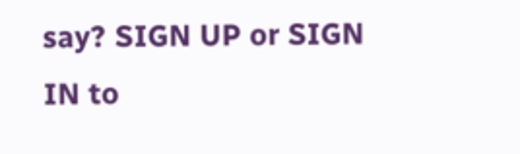say? SIGN UP or SIGN IN to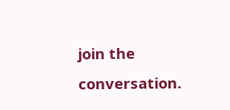join the conversation.